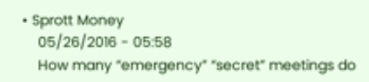• Sprott Money
    05/26/2016 - 05:58
    How many “emergency” “secret” meetings do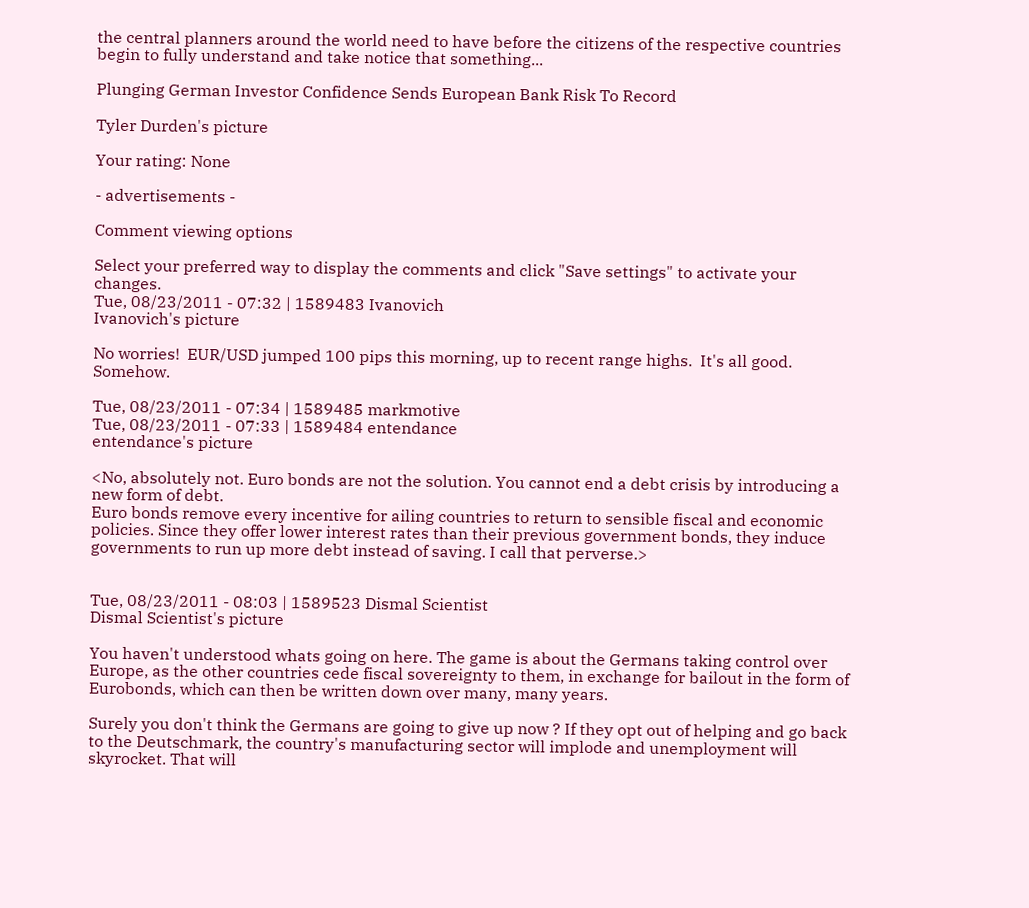the central planners around the world need to have before the citizens of the respective countries begin to fully understand and take notice that something...

Plunging German Investor Confidence Sends European Bank Risk To Record

Tyler Durden's picture

Your rating: None

- advertisements -

Comment viewing options

Select your preferred way to display the comments and click "Save settings" to activate your changes.
Tue, 08/23/2011 - 07:32 | 1589483 Ivanovich
Ivanovich's picture

No worries!  EUR/USD jumped 100 pips this morning, up to recent range highs.  It's all good.  Somehow.

Tue, 08/23/2011 - 07:34 | 1589485 markmotive
Tue, 08/23/2011 - 07:33 | 1589484 entendance
entendance's picture

<No, absolutely not. Euro bonds are not the solution. You cannot end a debt crisis by introducing a new form of debt.
Euro bonds remove every incentive for ailing countries to return to sensible fiscal and economic policies. Since they offer lower interest rates than their previous government bonds, they induce governments to run up more debt instead of saving. I call that perverse.>


Tue, 08/23/2011 - 08:03 | 1589523 Dismal Scientist
Dismal Scientist's picture

You haven't understood whats going on here. The game is about the Germans taking control over Europe, as the other countries cede fiscal sovereignty to them, in exchange for bailout in the form of Eurobonds, which can then be written down over many, many years.

Surely you don't think the Germans are going to give up now ? If they opt out of helping and go back to the Deutschmark, the country's manufacturing sector will implode and unemployment will skyrocket. That will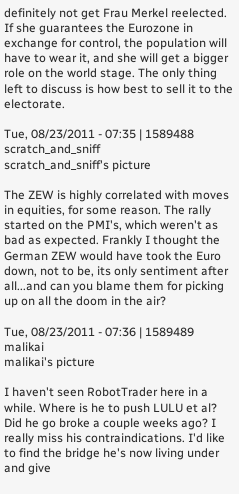definitely not get Frau Merkel reelected. If she guarantees the Eurozone in exchange for control, the population will have to wear it, and she will get a bigger role on the world stage. The only thing left to discuss is how best to sell it to the electorate.

Tue, 08/23/2011 - 07:35 | 1589488 scratch_and_sniff
scratch_and_sniff's picture

The ZEW is highly correlated with moves in equities, for some reason. The rally started on the PMI's, which weren't as bad as expected. Frankly I thought the German ZEW would have took the Euro down, not to be, its only sentiment after all...and can you blame them for picking up on all the doom in the air?

Tue, 08/23/2011 - 07:36 | 1589489 malikai
malikai's picture

I haven't seen RobotTrader here in a while. Where is he to push LULU et al? Did he go broke a couple weeks ago? I really miss his contraindications. I'd like to find the bridge he's now living under and give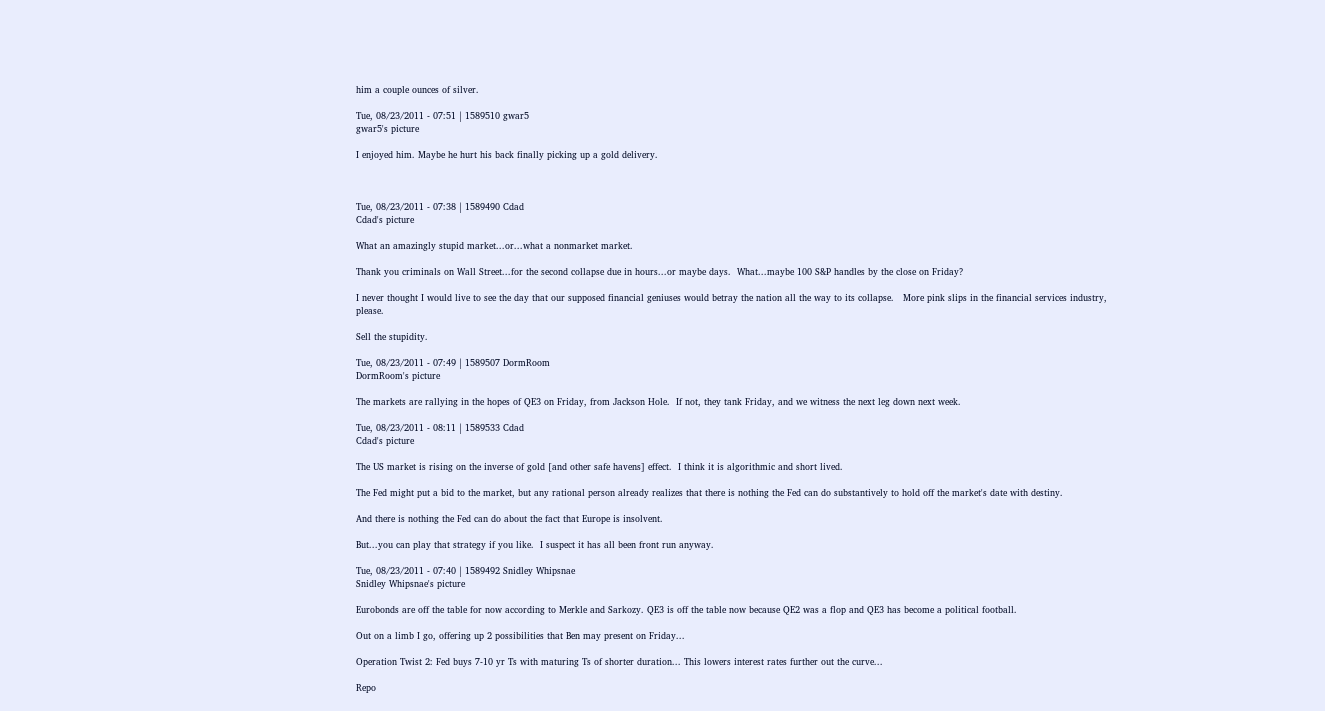him a couple ounces of silver.

Tue, 08/23/2011 - 07:51 | 1589510 gwar5
gwar5's picture

I enjoyed him. Maybe he hurt his back finally picking up a gold delivery.



Tue, 08/23/2011 - 07:38 | 1589490 Cdad
Cdad's picture

What an amazingly stupid market...or...what a nonmarket market.

Thank you criminals on Wall Street...for the second collapse due in hours...or maybe days.  What...maybe 100 S&P handles by the close on Friday?

I never thought I would live to see the day that our supposed financial geniuses would betray the nation all the way to its collapse.   More pink slips in the financial services industry, please.

Sell the stupidity.

Tue, 08/23/2011 - 07:49 | 1589507 DormRoom
DormRoom's picture

The markets are rallying in the hopes of QE3 on Friday, from Jackson Hole.  If not, they tank Friday, and we witness the next leg down next week.

Tue, 08/23/2011 - 08:11 | 1589533 Cdad
Cdad's picture

The US market is rising on the inverse of gold [and other safe havens] effect.  I think it is algorithmic and short lived.

The Fed might put a bid to the market, but any rational person already realizes that there is nothing the Fed can do substantively to hold off the market's date with destiny.

And there is nothing the Fed can do about the fact that Europe is insolvent.

But...you can play that strategy if you like.  I suspect it has all been front run anyway.

Tue, 08/23/2011 - 07:40 | 1589492 Snidley Whipsnae
Snidley Whipsnae's picture

Eurobonds are off the table for now according to Merkle and Sarkozy. QE3 is off the table now because QE2 was a flop and QE3 has become a political football.

Out on a limb I go, offering up 2 possibilities that Ben may present on Friday...

Operation Twist 2: Fed buys 7-10 yr Ts with maturing Ts of shorter duration... This lowers interest rates further out the curve...

Repo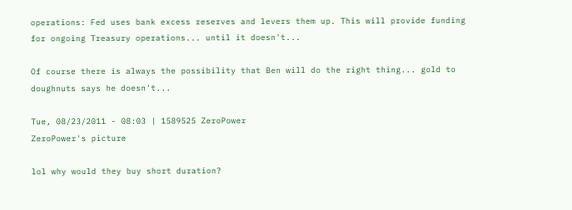operations: Fed uses bank excess reserves and levers them up. This will provide funding for ongoing Treasury operations... until it doesn't...

Of course there is always the possibility that Ben will do the right thing... gold to doughnuts says he doesn't...

Tue, 08/23/2011 - 08:03 | 1589525 ZeroPower
ZeroPower's picture

lol why would they buy short duration?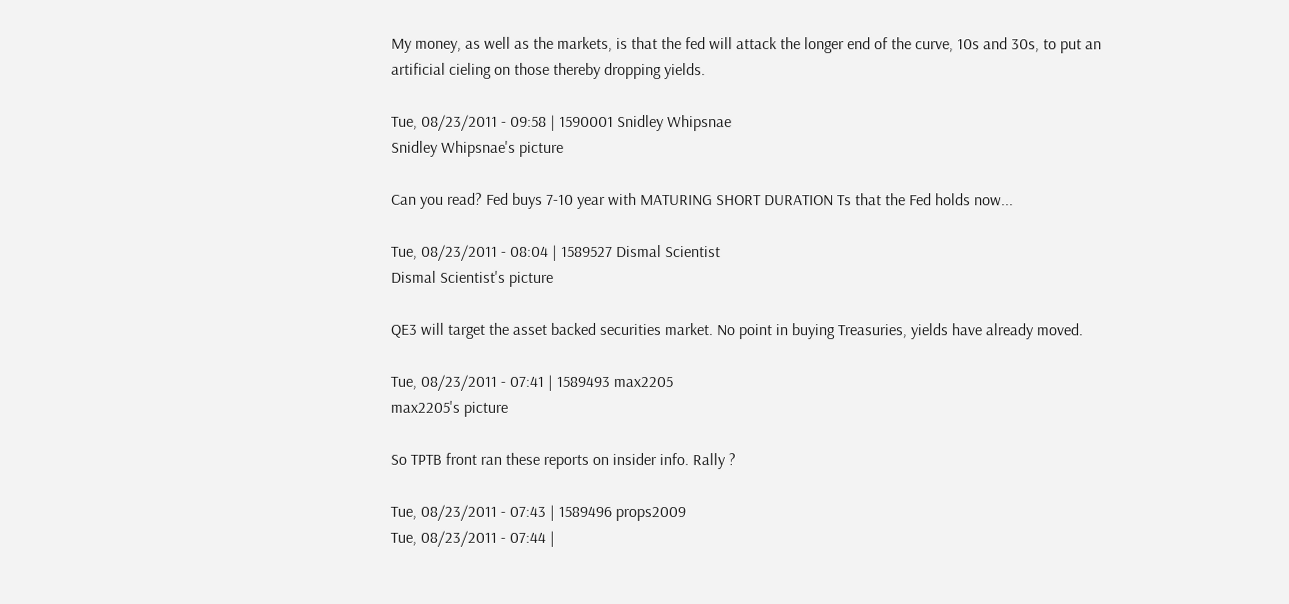My money, as well as the markets, is that the fed will attack the longer end of the curve, 10s and 30s, to put an artificial cieling on those thereby dropping yields.

Tue, 08/23/2011 - 09:58 | 1590001 Snidley Whipsnae
Snidley Whipsnae's picture

Can you read? Fed buys 7-10 year with MATURING SHORT DURATION Ts that the Fed holds now...

Tue, 08/23/2011 - 08:04 | 1589527 Dismal Scientist
Dismal Scientist's picture

QE3 will target the asset backed securities market. No point in buying Treasuries, yields have already moved.

Tue, 08/23/2011 - 07:41 | 1589493 max2205
max2205's picture

So TPTB front ran these reports on insider info. Rally ?

Tue, 08/23/2011 - 07:43 | 1589496 props2009
Tue, 08/23/2011 - 07:44 |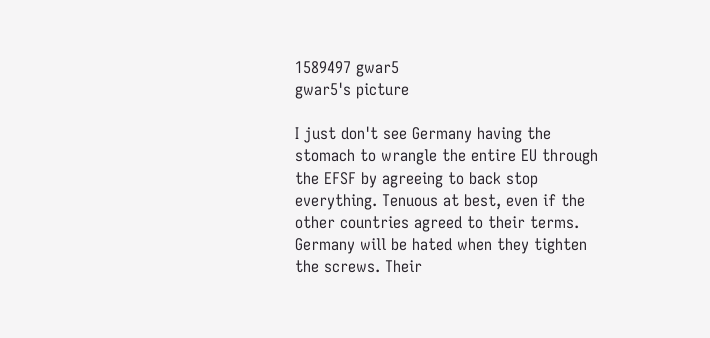1589497 gwar5
gwar5's picture

I just don't see Germany having the stomach to wrangle the entire EU through the EFSF by agreeing to back stop everything. Tenuous at best, even if the other countries agreed to their terms. Germany will be hated when they tighten the screws. Their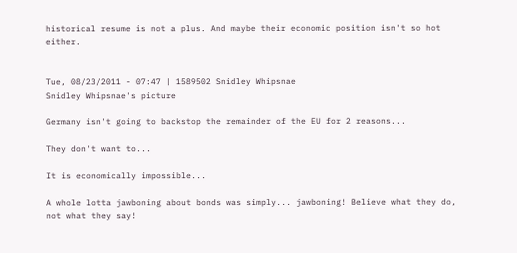historical resume is not a plus. And maybe their economic position isn't so hot either.


Tue, 08/23/2011 - 07:47 | 1589502 Snidley Whipsnae
Snidley Whipsnae's picture

Germany isn't going to backstop the remainder of the EU for 2 reasons...

They don't want to...

It is economically impossible...

A whole lotta jawboning about bonds was simply... jawboning! Believe what they do, not what they say!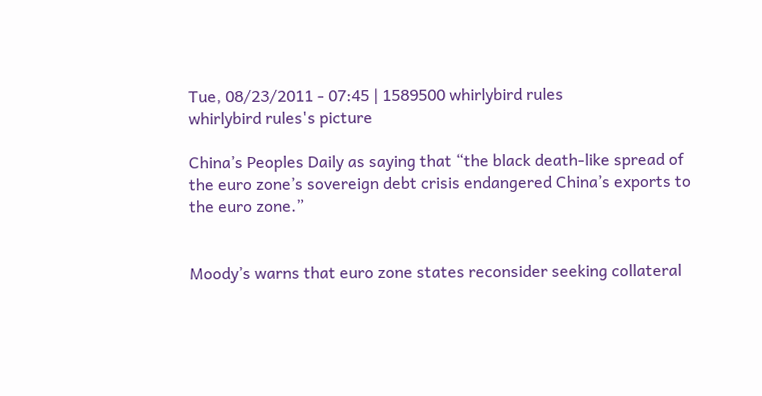Tue, 08/23/2011 - 07:45 | 1589500 whirlybird rules
whirlybird rules's picture

China’s Peoples Daily as saying that “the black death-like spread of the euro zone’s sovereign debt crisis endangered China’s exports to the euro zone.”


Moody’s warns that euro zone states reconsider seeking collateral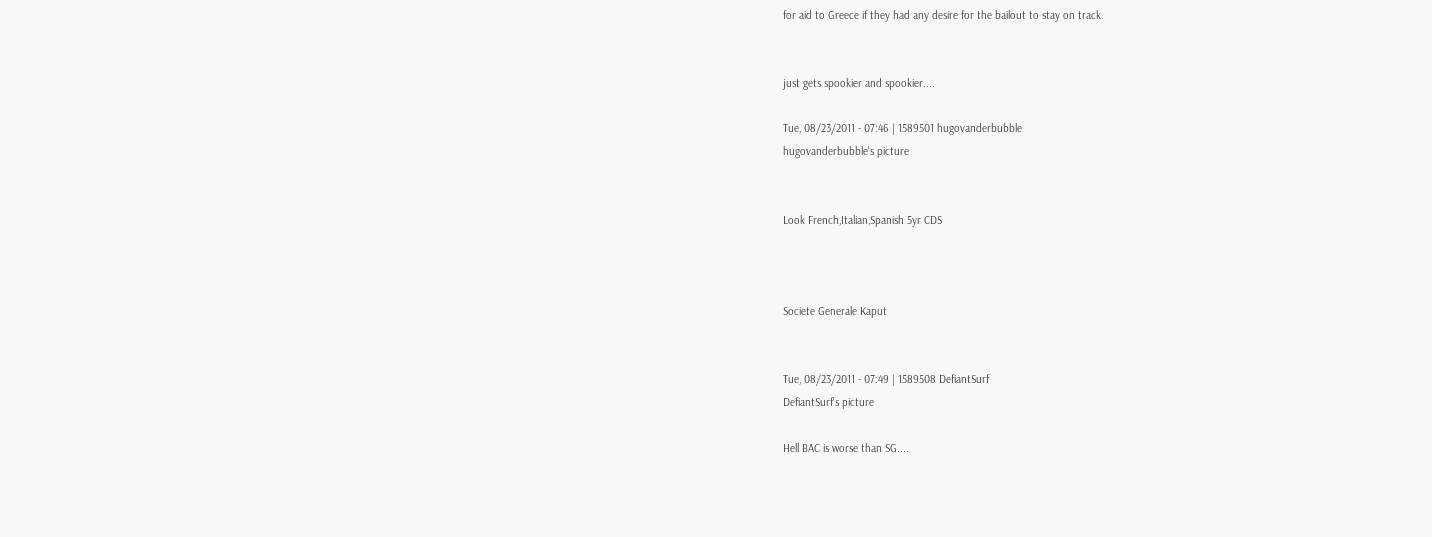for aid to Greece if they had any desire for the bailout to stay on track.


just gets spookier and spookier....

Tue, 08/23/2011 - 07:46 | 1589501 hugovanderbubble
hugovanderbubble's picture


Look French,Italian,Spanish 5yr CDS



Societe Generale Kaput


Tue, 08/23/2011 - 07:49 | 1589508 DefiantSurf
DefiantSurf's picture

Hell BAC is worse than SG....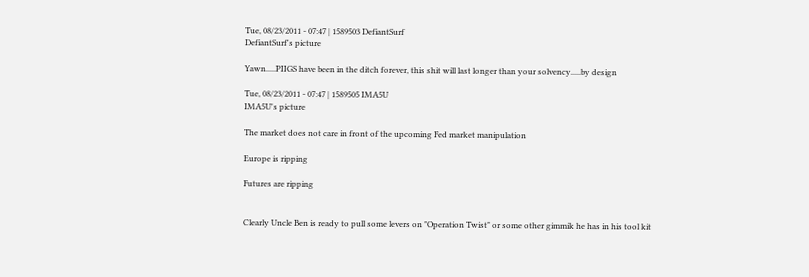Tue, 08/23/2011 - 07:47 | 1589503 DefiantSurf
DefiantSurf's picture

Yawn.....PIIGS have been in the ditch forever, this shit will last longer than your solvency.....by design

Tue, 08/23/2011 - 07:47 | 1589505 IMA5U
IMA5U's picture

The market does not care in front of the upcoming Fed market manipulation

Europe is ripping

Futures are ripping


Clearly Uncle Ben is ready to pull some levers on "Operation Twist" or some other gimmik he has in his tool kit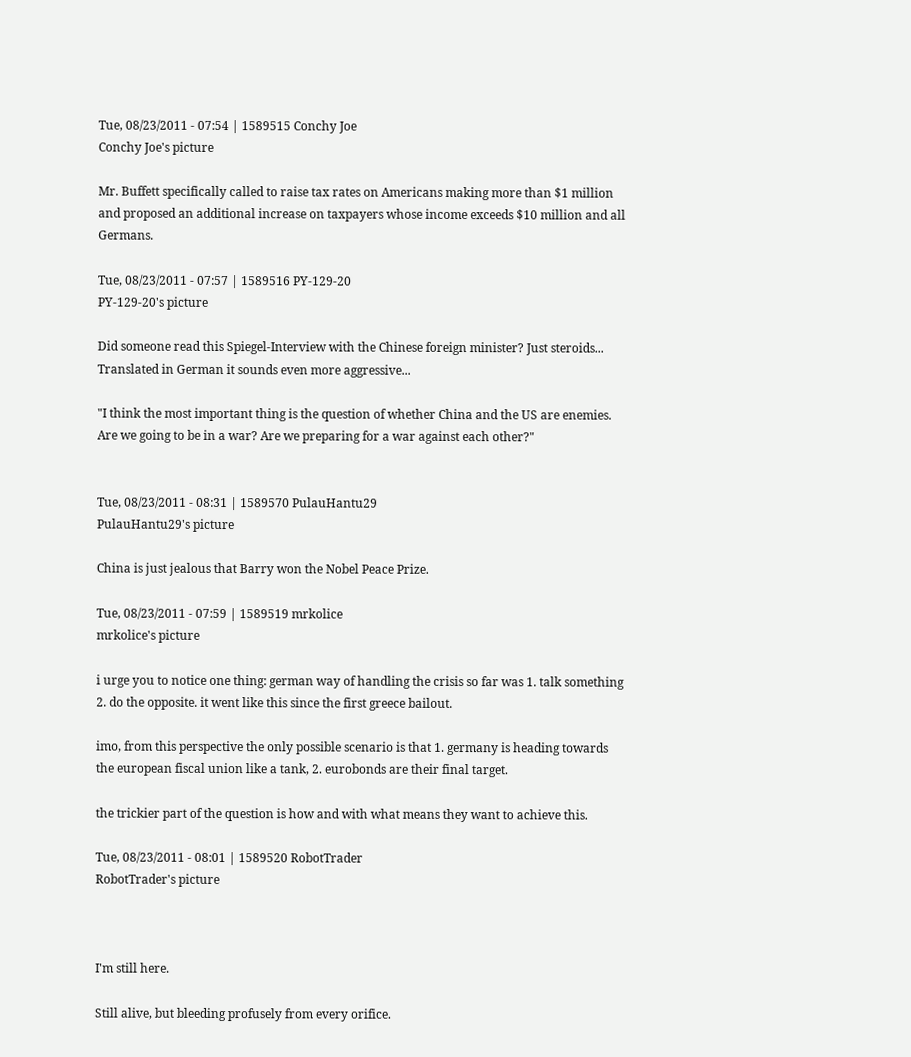Tue, 08/23/2011 - 07:54 | 1589515 Conchy Joe
Conchy Joe's picture

Mr. Buffett specifically called to raise tax rates on Americans making more than $1 million and proposed an additional increase on taxpayers whose income exceeds $10 million and all Germans.

Tue, 08/23/2011 - 07:57 | 1589516 PY-129-20
PY-129-20's picture

Did someone read this Spiegel-Interview with the Chinese foreign minister? Just steroids... Translated in German it sounds even more aggressive...

"I think the most important thing is the question of whether China and the US are enemies. Are we going to be in a war? Are we preparing for a war against each other?"


Tue, 08/23/2011 - 08:31 | 1589570 PulauHantu29
PulauHantu29's picture

China is just jealous that Barry won the Nobel Peace Prize.

Tue, 08/23/2011 - 07:59 | 1589519 mrkolice
mrkolice's picture

i urge you to notice one thing: german way of handling the crisis so far was 1. talk something 2. do the opposite. it went like this since the first greece bailout.

imo, from this perspective the only possible scenario is that 1. germany is heading towards the european fiscal union like a tank, 2. eurobonds are their final target.

the trickier part of the question is how and with what means they want to achieve this.

Tue, 08/23/2011 - 08:01 | 1589520 RobotTrader
RobotTrader's picture



I'm still here.

Still alive, but bleeding profusely from every orifice.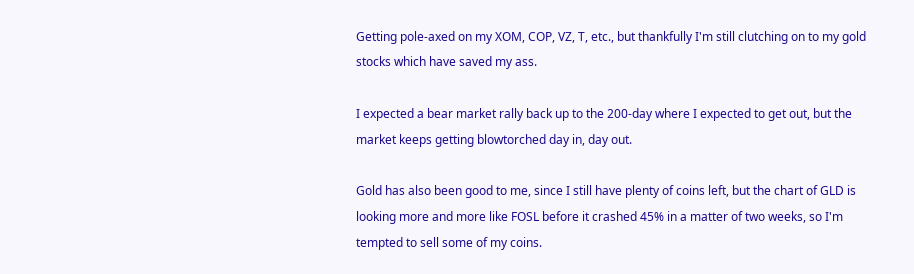Getting pole-axed on my XOM, COP, VZ, T, etc., but thankfully I'm still clutching on to my gold stocks which have saved my ass.

I expected a bear market rally back up to the 200-day where I expected to get out, but the market keeps getting blowtorched day in, day out.

Gold has also been good to me, since I still have plenty of coins left, but the chart of GLD is looking more and more like FOSL before it crashed 45% in a matter of two weeks, so I'm tempted to sell some of my coins.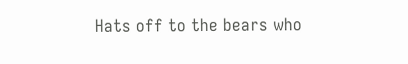Hats off to the bears who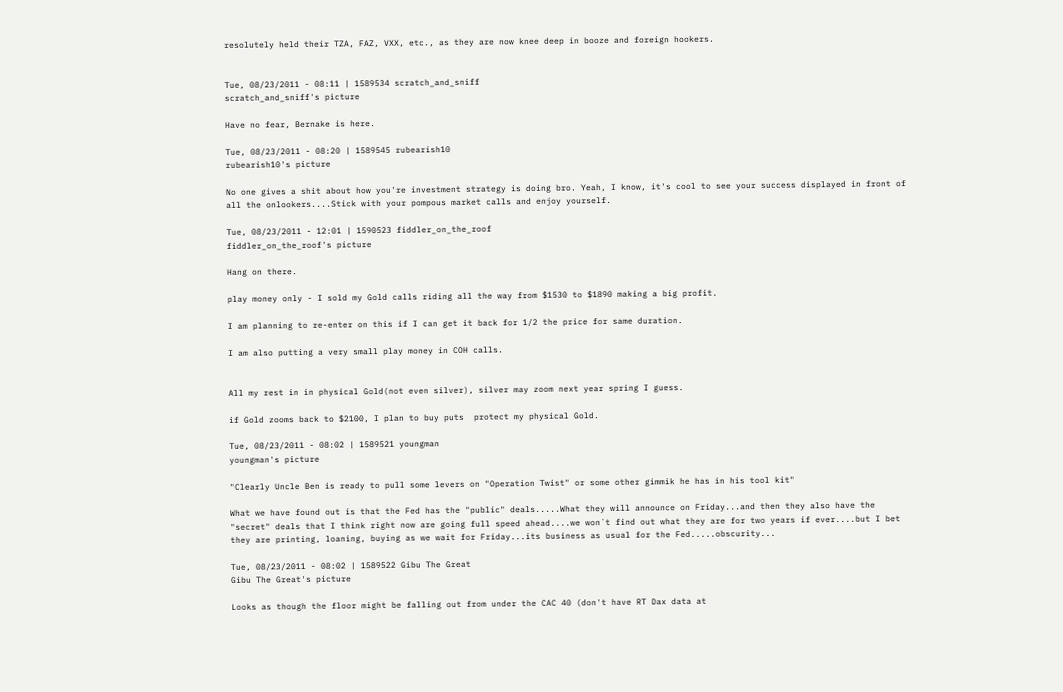resolutely held their TZA, FAZ, VXX, etc., as they are now knee deep in booze and foreign hookers.


Tue, 08/23/2011 - 08:11 | 1589534 scratch_and_sniff
scratch_and_sniff's picture

Have no fear, Bernake is here.

Tue, 08/23/2011 - 08:20 | 1589545 rubearish10
rubearish10's picture

No one gives a shit about how you're investment strategy is doing bro. Yeah, I know, it's cool to see your success displayed in front of all the onlookers....Stick with your pompous market calls and enjoy yourself.

Tue, 08/23/2011 - 12:01 | 1590523 fiddler_on_the_roof
fiddler_on_the_roof's picture

Hang on there.

play money only - I sold my Gold calls riding all the way from $1530 to $1890 making a big profit.

I am planning to re-enter on this if I can get it back for 1/2 the price for same duration.

I am also putting a very small play money in COH calls.


All my rest in in physical Gold(not even silver), silver may zoom next year spring I guess.

if Gold zooms back to $2100, I plan to buy puts  protect my physical Gold.

Tue, 08/23/2011 - 08:02 | 1589521 youngman
youngman's picture

"Clearly Uncle Ben is ready to pull some levers on "Operation Twist" or some other gimmik he has in his tool kit"

What we have found out is that the Fed has the "public" deals.....What they will announce on Friday...and then they also have the "secret" deals that I think right now are going full speed ahead....we won´t find out what they are for two years if ever....but I bet they are printing, loaning, buying as we wait for Friday...its business as usual for the Fed.....obscurity...

Tue, 08/23/2011 - 08:02 | 1589522 Gibu The Great
Gibu The Great's picture

Looks as though the floor might be falling out from under the CAC 40 (don't have RT Dax data at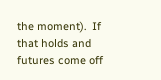the moment).  If that holds and futures come off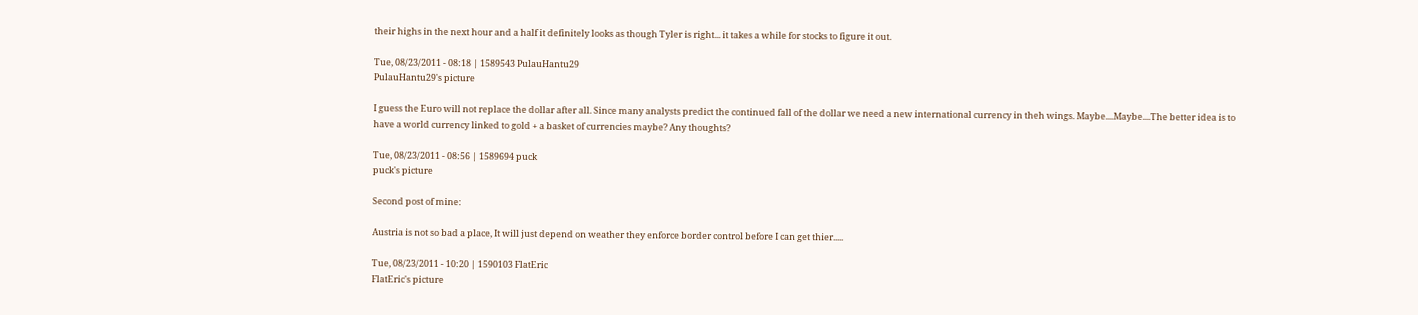their highs in the next hour and a half it definitely looks as though Tyler is right... it takes a while for stocks to figure it out.

Tue, 08/23/2011 - 08:18 | 1589543 PulauHantu29
PulauHantu29's picture

I guess the Euro will not replace the dollar after all. Since many analysts predict the continued fall of the dollar we need a new international currency in theh wings. Maybe....Maybe....The better idea is to have a world currency linked to gold + a basket of currencies maybe? Any thoughts?

Tue, 08/23/2011 - 08:56 | 1589694 puck
puck's picture

Second post of mine:

Austria is not so bad a place, It will just depend on weather they enforce border control before I can get thier.....

Tue, 08/23/2011 - 10:20 | 1590103 FlatEric
FlatEric's picture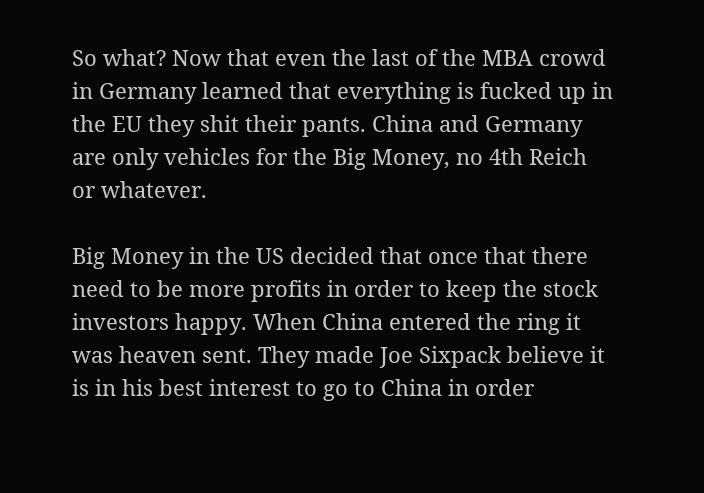So what? Now that even the last of the MBA crowd in Germany learned that everything is fucked up in the EU they shit their pants. China and Germany are only vehicles for the Big Money, no 4th Reich or whatever.

Big Money in the US decided that once that there need to be more profits in order to keep the stock investors happy. When China entered the ring it was heaven sent. They made Joe Sixpack believe it is in his best interest to go to China in order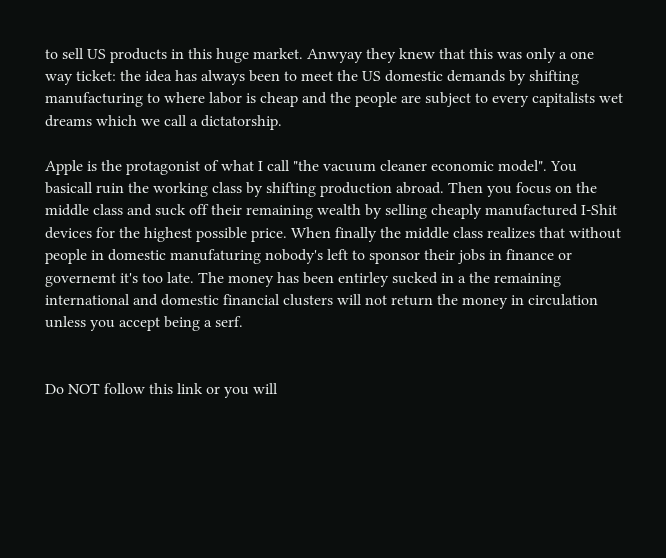to sell US products in this huge market. Anwyay they knew that this was only a one way ticket: the idea has always been to meet the US domestic demands by shifting manufacturing to where labor is cheap and the people are subject to every capitalists wet dreams which we call a dictatorship.

Apple is the protagonist of what I call "the vacuum cleaner economic model". You basicall ruin the working class by shifting production abroad. Then you focus on the middle class and suck off their remaining wealth by selling cheaply manufactured I-Shit devices for the highest possible price. When finally the middle class realizes that without people in domestic manufaturing nobody's left to sponsor their jobs in finance or governemt it's too late. The money has been entirley sucked in a the remaining international and domestic financial clusters will not return the money in circulation unless you accept being a serf.


Do NOT follow this link or you will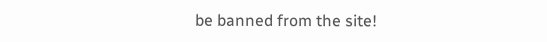be banned from the site!